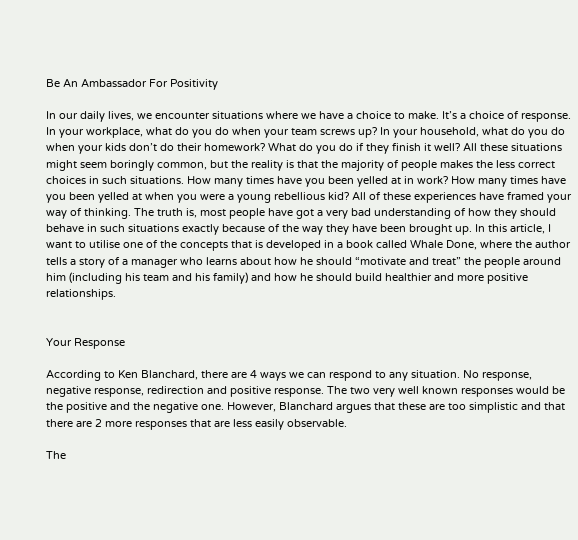Be An Ambassador For Positivity

In our daily lives, we encounter situations where we have a choice to make. It’s a choice of response. In your workplace, what do you do when your team screws up? In your household, what do you do when your kids don’t do their homework? What do you do if they finish it well? All these situations might seem boringly common, but the reality is that the majority of people makes the less correct choices in such situations. How many times have you been yelled at in work? How many times have you been yelled at when you were a young rebellious kid? All of these experiences have framed your way of thinking. The truth is, most people have got a very bad understanding of how they should behave in such situations exactly because of the way they have been brought up. In this article, I want to utilise one of the concepts that is developed in a book called Whale Done, where the author tells a story of a manager who learns about how he should “motivate and treat” the people around him (including his team and his family) and how he should build healthier and more positive relationships.


Your Response

According to Ken Blanchard, there are 4 ways we can respond to any situation. No response, negative response, redirection and positive response. The two very well known responses would be the positive and the negative one. However, Blanchard argues that these are too simplistic and that there are 2 more responses that are less easily observable.

The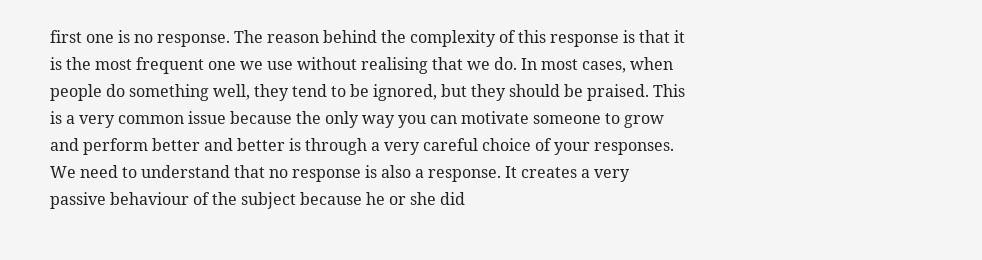first one is no response. The reason behind the complexity of this response is that it is the most frequent one we use without realising that we do. In most cases, when people do something well, they tend to be ignored, but they should be praised. This is a very common issue because the only way you can motivate someone to grow and perform better and better is through a very careful choice of your responses. We need to understand that no response is also a response. It creates a very passive behaviour of the subject because he or she did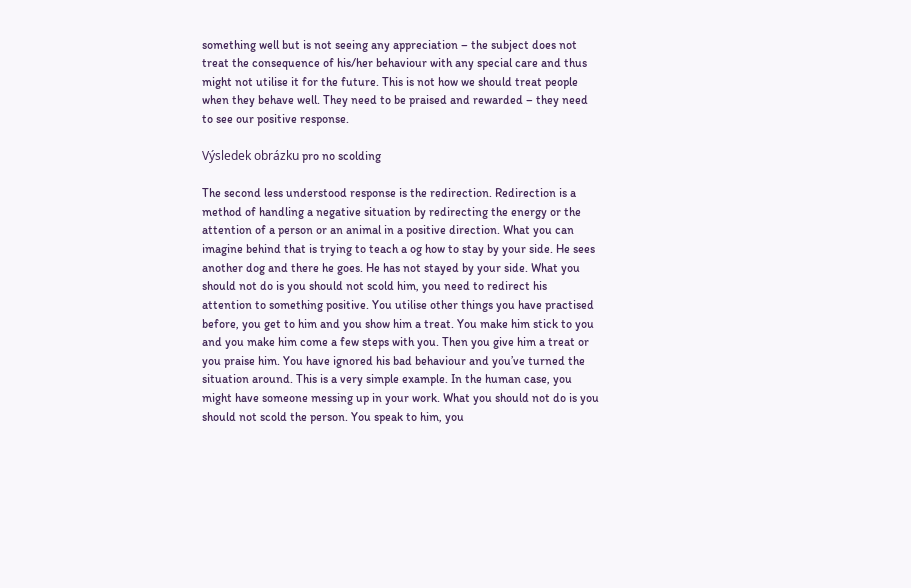something well but is not seeing any appreciation – the subject does not treat the consequence of his/her behaviour with any special care and thus might not utilise it for the future. This is not how we should treat people when they behave well. They need to be praised and rewarded – they need to see our positive response.

Výsledek obrázku pro no scolding

The second less understood response is the redirection. Redirection is a method of handling a negative situation by redirecting the energy or the attention of a person or an animal in a positive direction. What you can imagine behind that is trying to teach a og how to stay by your side. He sees another dog and there he goes. He has not stayed by your side. What you should not do is you should not scold him, you need to redirect his attention to something positive. You utilise other things you have practised before, you get to him and you show him a treat. You make him stick to you and you make him come a few steps with you. Then you give him a treat or you praise him. You have ignored his bad behaviour and you’ve turned the situation around. This is a very simple example. In the human case, you might have someone messing up in your work. What you should not do is you should not scold the person. You speak to him, you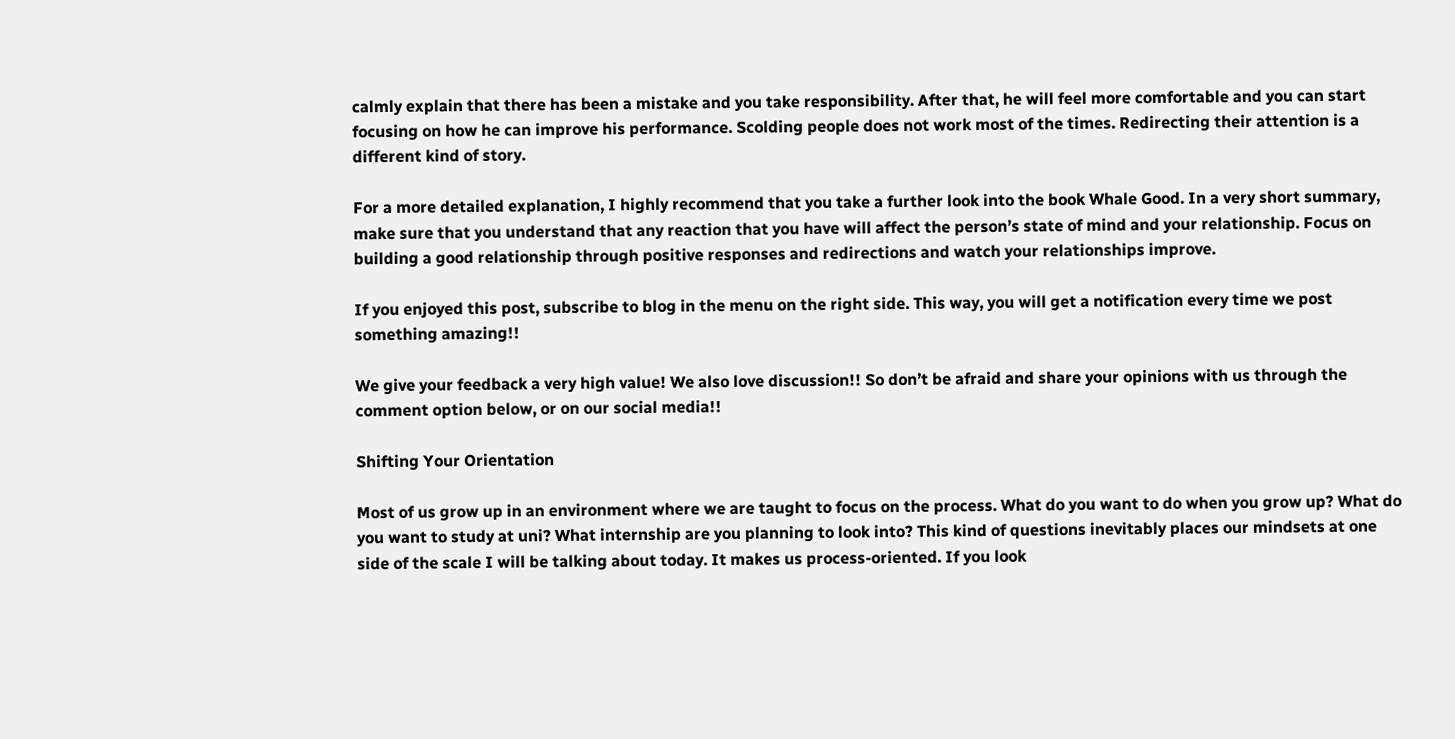calmly explain that there has been a mistake and you take responsibility. After that, he will feel more comfortable and you can start focusing on how he can improve his performance. Scolding people does not work most of the times. Redirecting their attention is a different kind of story.

For a more detailed explanation, I highly recommend that you take a further look into the book Whale Good. In a very short summary, make sure that you understand that any reaction that you have will affect the person’s state of mind and your relationship. Focus on building a good relationship through positive responses and redirections and watch your relationships improve.

If you enjoyed this post, subscribe to blog in the menu on the right side. This way, you will get a notification every time we post something amazing!!

We give your feedback a very high value! We also love discussion!! So don’t be afraid and share your opinions with us through the comment option below, or on our social media!!

Shifting Your Orientation

Most of us grow up in an environment where we are taught to focus on the process. What do you want to do when you grow up? What do you want to study at uni? What internship are you planning to look into? This kind of questions inevitably places our mindsets at one side of the scale I will be talking about today. It makes us process-oriented. If you look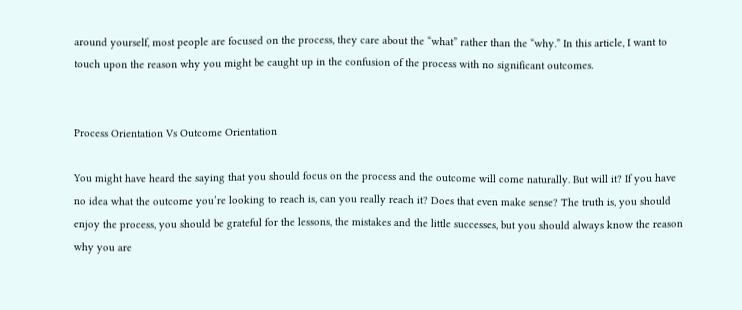around yourself, most people are focused on the process, they care about the “what” rather than the “why.” In this article, I want to touch upon the reason why you might be caught up in the confusion of the process with no significant outcomes.


Process Orientation Vs Outcome Orientation

You might have heard the saying that you should focus on the process and the outcome will come naturally. But will it? If you have no idea what the outcome you’re looking to reach is, can you really reach it? Does that even make sense? The truth is, you should enjoy the process, you should be grateful for the lessons, the mistakes and the little successes, but you should always know the reason why you are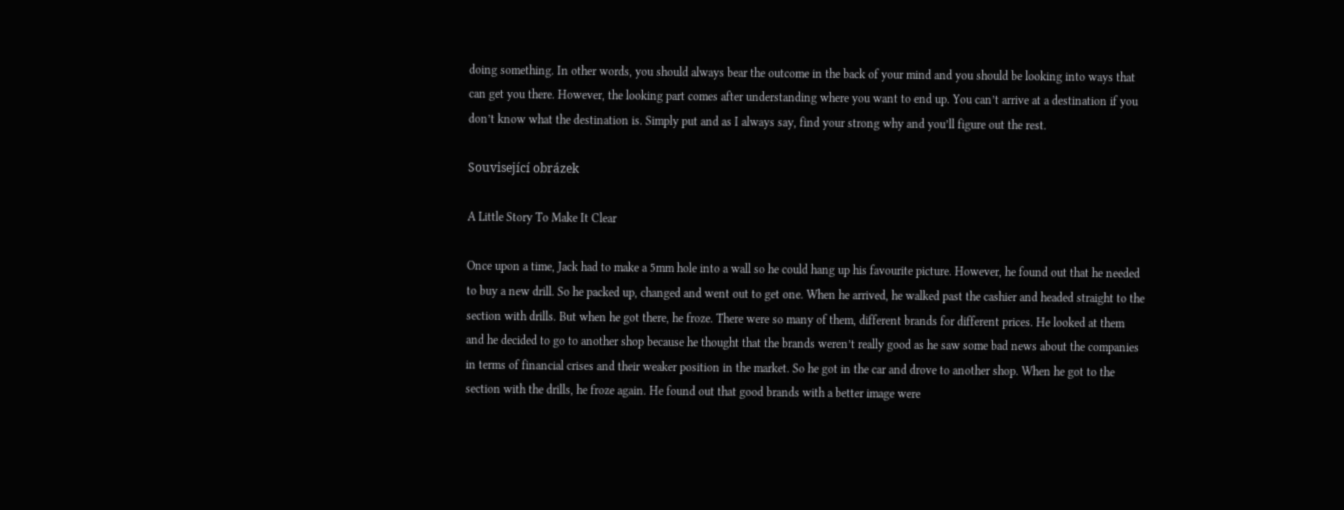doing something. In other words, you should always bear the outcome in the back of your mind and you should be looking into ways that can get you there. However, the looking part comes after understanding where you want to end up. You can’t arrive at a destination if you don’t know what the destination is. Simply put and as I always say, find your strong why and you’ll figure out the rest.

Související obrázek

A Little Story To Make It Clear

Once upon a time, Jack had to make a 5mm hole into a wall so he could hang up his favourite picture. However, he found out that he needed to buy a new drill. So he packed up, changed and went out to get one. When he arrived, he walked past the cashier and headed straight to the section with drills. But when he got there, he froze. There were so many of them, different brands for different prices. He looked at them and he decided to go to another shop because he thought that the brands weren’t really good as he saw some bad news about the companies in terms of financial crises and their weaker position in the market. So he got in the car and drove to another shop. When he got to the section with the drills, he froze again. He found out that good brands with a better image were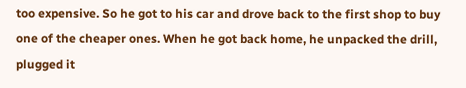too expensive. So he got to his car and drove back to the first shop to buy one of the cheaper ones. When he got back home, he unpacked the drill, plugged it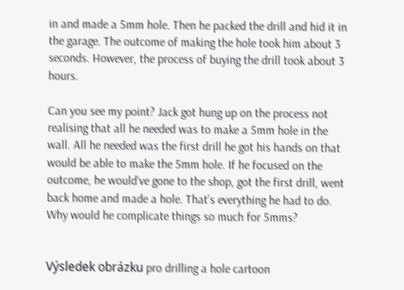in and made a 5mm hole. Then he packed the drill and hid it in the garage. The outcome of making the hole took him about 3 seconds. However, the process of buying the drill took about 3 hours.

Can you see my point? Jack got hung up on the process not realising that all he needed was to make a 5mm hole in the wall. All he needed was the first drill he got his hands on that would be able to make the 5mm hole. If he focused on the outcome, he would’ve gone to the shop, got the first drill, went back home and made a hole. That’s everything he had to do. Why would he complicate things so much for 5mms?


Výsledek obrázku pro drilling a hole cartoon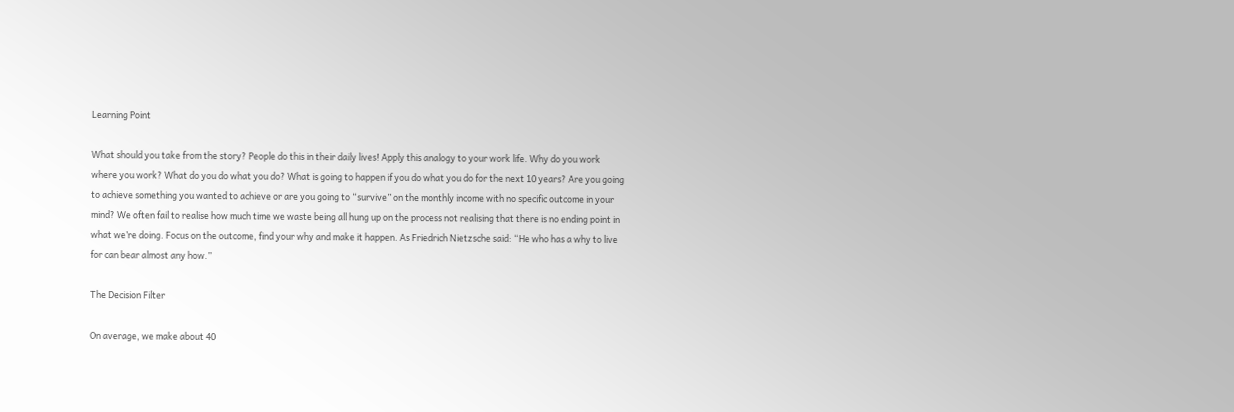Learning Point

What should you take from the story? People do this in their daily lives! Apply this analogy to your work life. Why do you work where you work? What do you do what you do? What is going to happen if you do what you do for the next 10 years? Are you going to achieve something you wanted to achieve or are you going to “survive” on the monthly income with no specific outcome in your mind? We often fail to realise how much time we waste being all hung up on the process not realising that there is no ending point in what we’re doing. Focus on the outcome, find your why and make it happen. As Friedrich Nietzsche said: “He who has a why to live for can bear almost any how.”

The Decision Filter

On average, we make about 40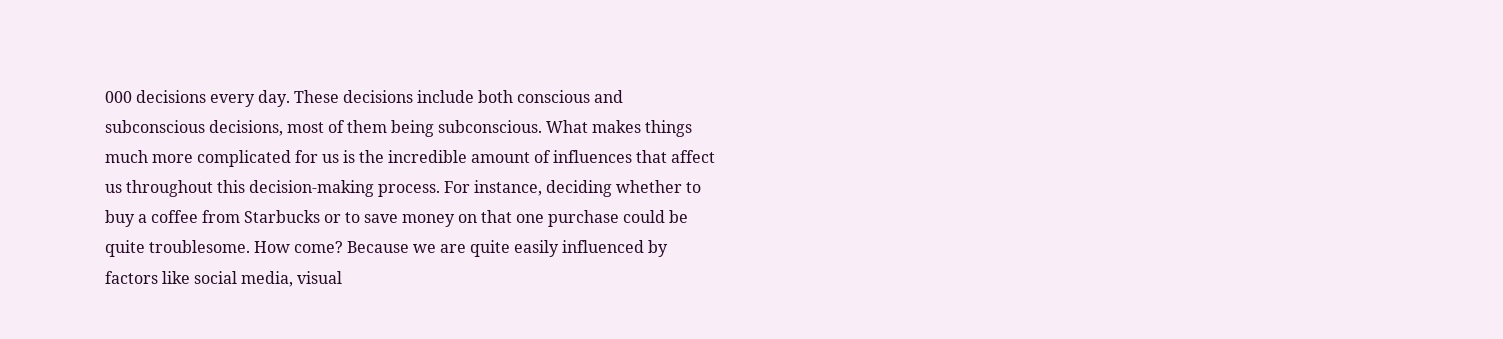000 decisions every day. These decisions include both conscious and subconscious decisions, most of them being subconscious. What makes things much more complicated for us is the incredible amount of influences that affect us throughout this decision-making process. For instance, deciding whether to buy a coffee from Starbucks or to save money on that one purchase could be quite troublesome. How come? Because we are quite easily influenced by factors like social media, visual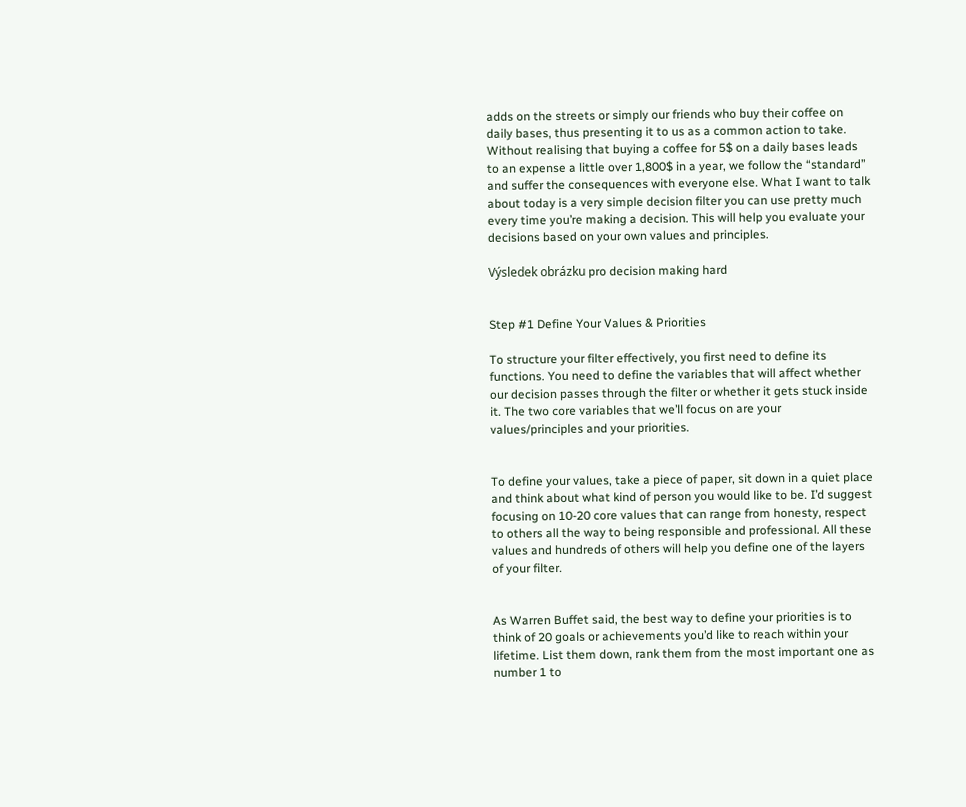adds on the streets or simply our friends who buy their coffee on daily bases, thus presenting it to us as a common action to take. Without realising that buying a coffee for 5$ on a daily bases leads to an expense a little over 1,800$ in a year, we follow the “standard” and suffer the consequences with everyone else. What I want to talk about today is a very simple decision filter you can use pretty much every time you’re making a decision. This will help you evaluate your decisions based on your own values and principles.

Výsledek obrázku pro decision making hard


Step #1 Define Your Values & Priorities

To structure your filter effectively, you first need to define its functions. You need to define the variables that will affect whether our decision passes through the filter or whether it gets stuck inside it. The two core variables that we’ll focus on are your values/principles and your priorities.


To define your values, take a piece of paper, sit down in a quiet place and think about what kind of person you would like to be. I’d suggest focusing on 10-20 core values that can range from honesty, respect to others all the way to being responsible and professional. All these values and hundreds of others will help you define one of the layers of your filter.


As Warren Buffet said, the best way to define your priorities is to think of 20 goals or achievements you’d like to reach within your lifetime. List them down, rank them from the most important one as number 1 to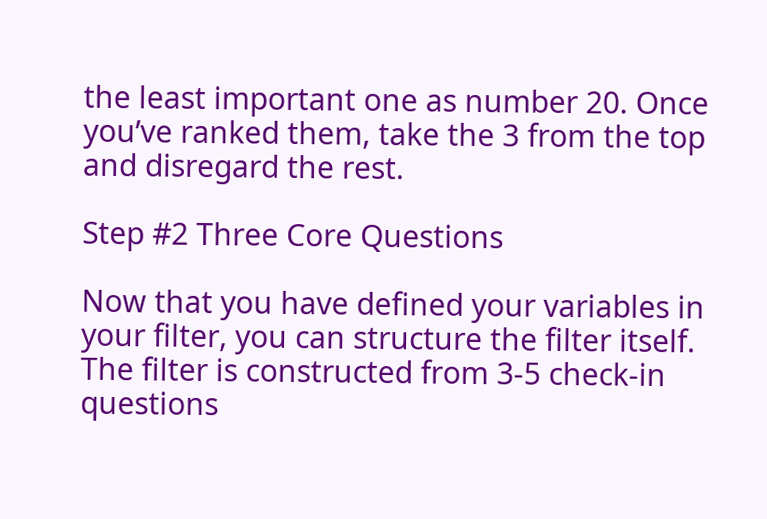the least important one as number 20. Once you’ve ranked them, take the 3 from the top and disregard the rest.

Step #2 Three Core Questions

Now that you have defined your variables in your filter, you can structure the filter itself. The filter is constructed from 3-5 check-in questions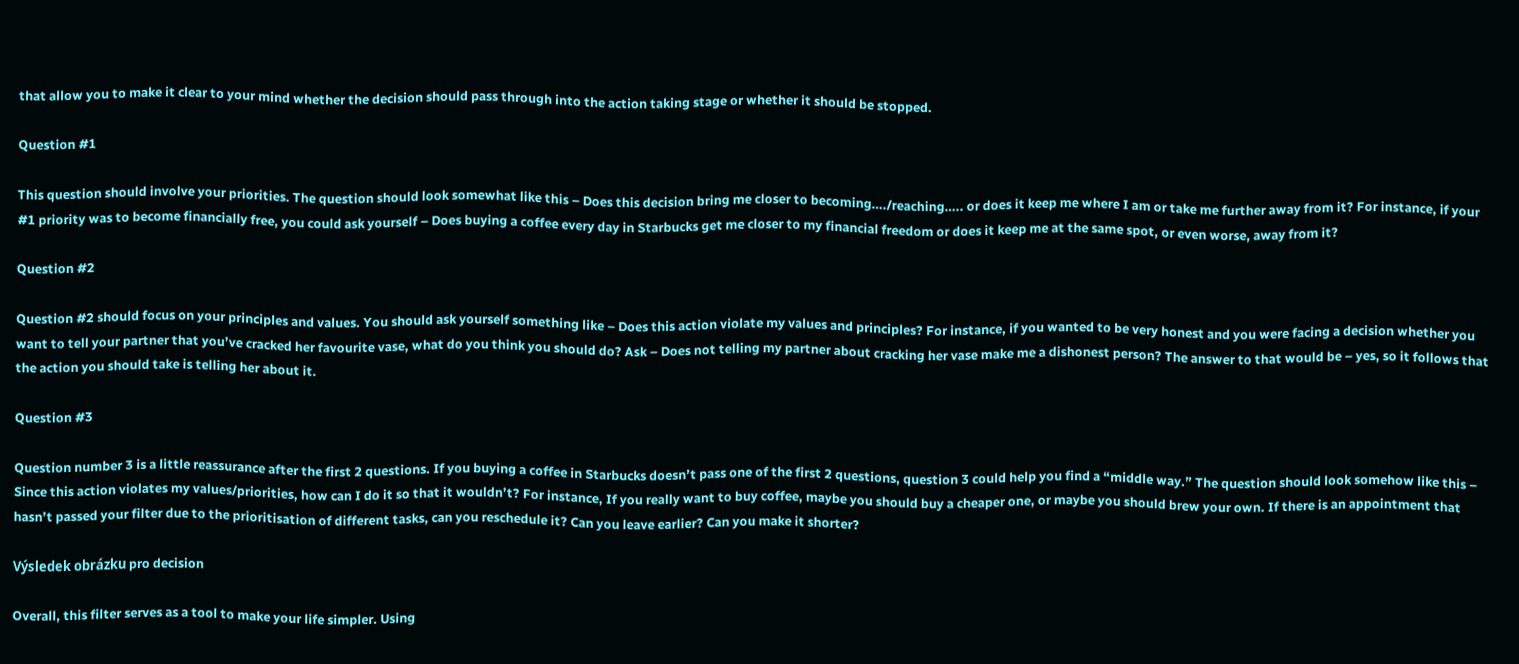that allow you to make it clear to your mind whether the decision should pass through into the action taking stage or whether it should be stopped.

Question #1

This question should involve your priorities. The question should look somewhat like this – Does this decision bring me closer to becoming…./reaching….. or does it keep me where I am or take me further away from it? For instance, if your #1 priority was to become financially free, you could ask yourself – Does buying a coffee every day in Starbucks get me closer to my financial freedom or does it keep me at the same spot, or even worse, away from it?

Question #2

Question #2 should focus on your principles and values. You should ask yourself something like – Does this action violate my values and principles? For instance, if you wanted to be very honest and you were facing a decision whether you want to tell your partner that you’ve cracked her favourite vase, what do you think you should do? Ask – Does not telling my partner about cracking her vase make me a dishonest person? The answer to that would be – yes, so it follows that the action you should take is telling her about it.

Question #3

Question number 3 is a little reassurance after the first 2 questions. If you buying a coffee in Starbucks doesn’t pass one of the first 2 questions, question 3 could help you find a “middle way.” The question should look somehow like this – Since this action violates my values/priorities, how can I do it so that it wouldn’t? For instance, If you really want to buy coffee, maybe you should buy a cheaper one, or maybe you should brew your own. If there is an appointment that hasn’t passed your filter due to the prioritisation of different tasks, can you reschedule it? Can you leave earlier? Can you make it shorter?

Výsledek obrázku pro decision

Overall, this filter serves as a tool to make your life simpler. Using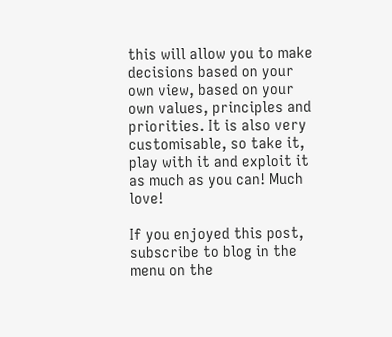this will allow you to make decisions based on your own view, based on your own values, principles and priorities. It is also very customisable, so take it, play with it and exploit it as much as you can! Much love!

If you enjoyed this post, subscribe to blog in the menu on the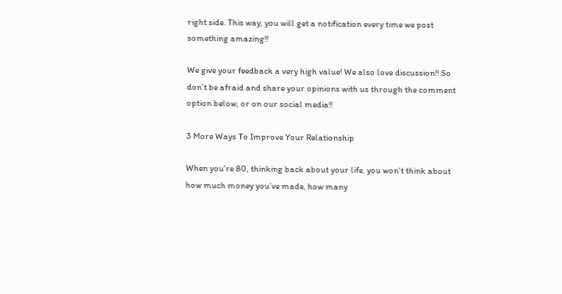right side. This way, you will get a notification every time we post something amazing!!

We give your feedback a very high value! We also love discussion!! So don’t be afraid and share your opinions with us through the comment option below, or on our social media!!

3 More Ways To Improve Your Relationship

When you’re 80, thinking back about your life, you won’t think about how much money you’ve made, how many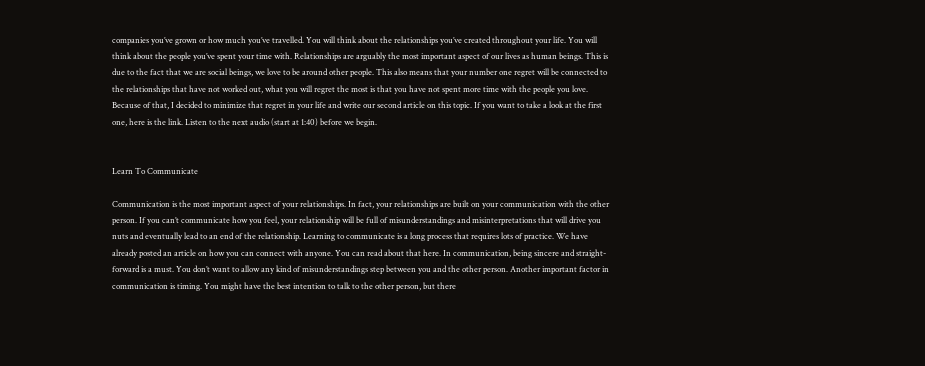companies you’ve grown or how much you’ve travelled. You will think about the relationships you’ve created throughout your life. You will think about the people you’ve spent your time with. Relationships are arguably the most important aspect of our lives as human beings. This is due to the fact that we are social beings, we love to be around other people. This also means that your number one regret will be connected to the relationships that have not worked out, what you will regret the most is that you have not spent more time with the people you love. Because of that, I decided to minimize that regret in your life and write our second article on this topic. If you want to take a look at the first one, here is the link. Listen to the next audio (start at 1:40) before we begin.


Learn To Communicate

Communication is the most important aspect of your relationships. In fact, your relationships are built on your communication with the other person. If you can’t communicate how you feel, your relationship will be full of misunderstandings and misinterpretations that will drive you nuts and eventually lead to an end of the relationship. Learning to communicate is a long process that requires lots of practice. We have already posted an article on how you can connect with anyone. You can read about that here. In communication, being sincere and straight-forward is a must. You don’t want to allow any kind of misunderstandings step between you and the other person. Another important factor in communication is timing. You might have the best intention to talk to the other person, but there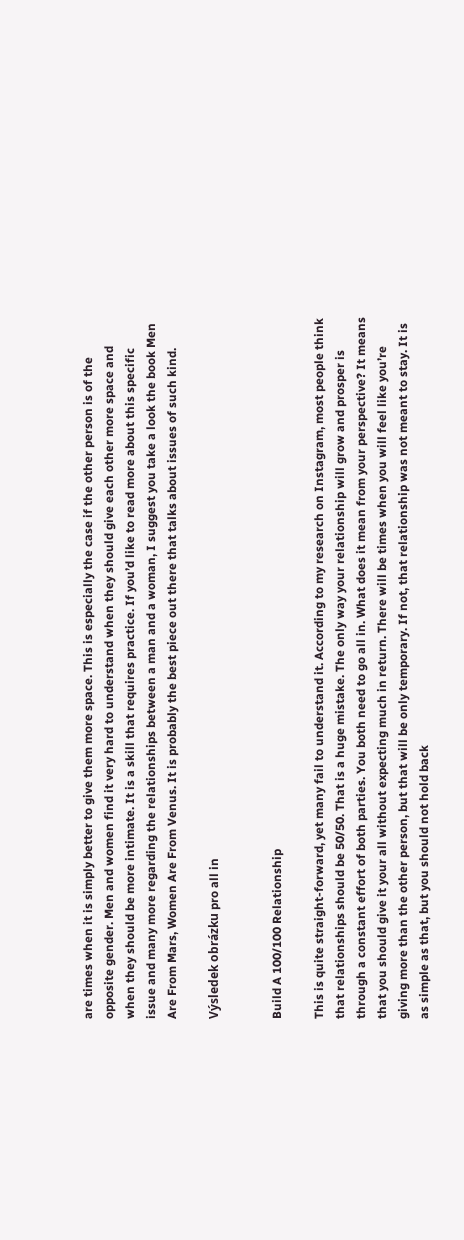are times when it is simply better to give them more space. This is especially the case if the other person is of the opposite gender. Men and women find it very hard to understand when they should give each other more space and when they should be more intimate. It is a skill that requires practice. If you’d like to read more about this specific issue and many more regarding the relationships between a man and a woman, I suggest you take a look the book Men Are From Mars, Women Are From Venus. It is probably the best piece out there that talks about issues of such kind.

Výsledek obrázku pro all in


Build A 100/100 Relationship

This is quite straight-forward, yet many fail to understand it. According to my research on Instagram, most people think that relationships should be 50/50. That is a huge mistake. The only way your relationship will grow and prosper is through a constant effort of both parties. You both need to go all in. What does it mean from your perspective? It means that you should give it your all without expecting much in return. There will be times when you will feel like you’re giving more than the other person, but that will be only temporary. If not, that relationship was not meant to stay. It is as simple as that, but you should not hold back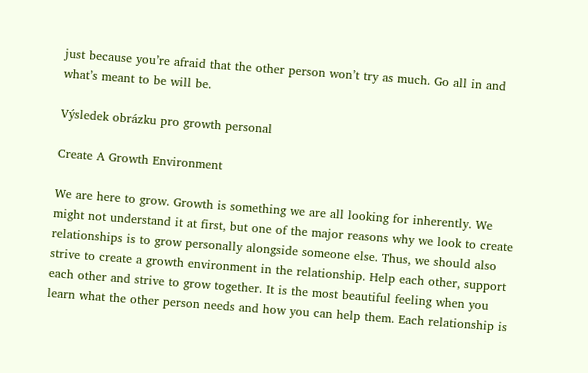just because you’re afraid that the other person won’t try as much. Go all in and what’s meant to be will be.

Výsledek obrázku pro growth personal

Create A Growth Environment

We are here to grow. Growth is something we are all looking for inherently. We might not understand it at first, but one of the major reasons why we look to create relationships is to grow personally alongside someone else. Thus, we should also strive to create a growth environment in the relationship. Help each other, support each other and strive to grow together. It is the most beautiful feeling when you learn what the other person needs and how you can help them. Each relationship is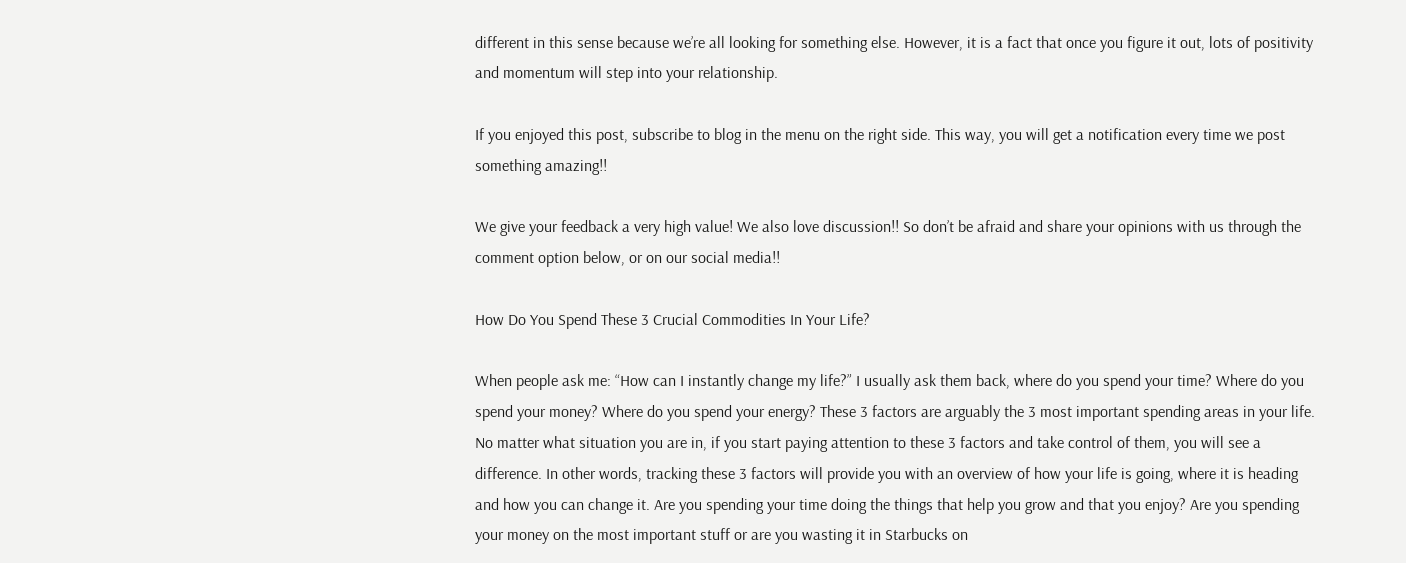different in this sense because we’re all looking for something else. However, it is a fact that once you figure it out, lots of positivity and momentum will step into your relationship.

If you enjoyed this post, subscribe to blog in the menu on the right side. This way, you will get a notification every time we post something amazing!!

We give your feedback a very high value! We also love discussion!! So don’t be afraid and share your opinions with us through the comment option below, or on our social media!!

How Do You Spend These 3 Crucial Commodities In Your Life?

When people ask me: “How can I instantly change my life?” I usually ask them back, where do you spend your time? Where do you spend your money? Where do you spend your energy? These 3 factors are arguably the 3 most important spending areas in your life. No matter what situation you are in, if you start paying attention to these 3 factors and take control of them, you will see a difference. In other words, tracking these 3 factors will provide you with an overview of how your life is going, where it is heading and how you can change it. Are you spending your time doing the things that help you grow and that you enjoy? Are you spending your money on the most important stuff or are you wasting it in Starbucks on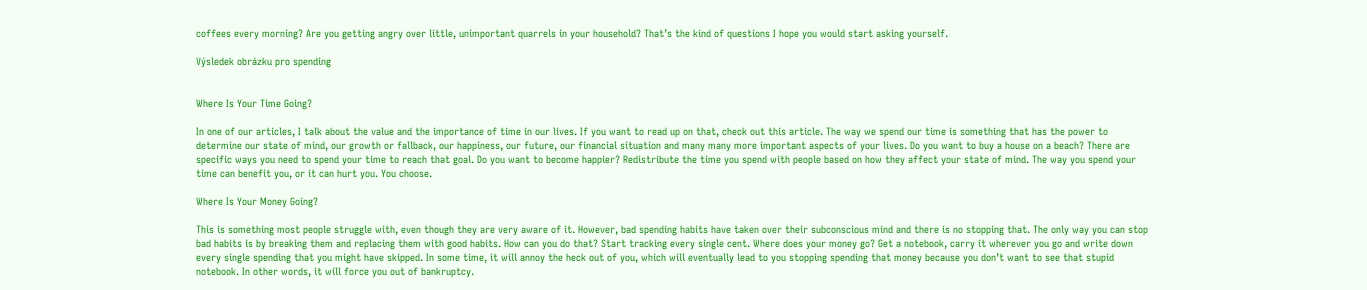coffees every morning? Are you getting angry over little, unimportant quarrels in your household? That’s the kind of questions I hope you would start asking yourself.

Výsledek obrázku pro spending


Where Is Your Time Going?

In one of our articles, I talk about the value and the importance of time in our lives. If you want to read up on that, check out this article. The way we spend our time is something that has the power to determine our state of mind, our growth or fallback, our happiness, our future, our financial situation and many many more important aspects of your lives. Do you want to buy a house on a beach? There are specific ways you need to spend your time to reach that goal. Do you want to become happier? Redistribute the time you spend with people based on how they affect your state of mind. The way you spend your time can benefit you, or it can hurt you. You choose.

Where Is Your Money Going?

This is something most people struggle with, even though they are very aware of it. However, bad spending habits have taken over their subconscious mind and there is no stopping that. The only way you can stop bad habits is by breaking them and replacing them with good habits. How can you do that? Start tracking every single cent. Where does your money go? Get a notebook, carry it wherever you go and write down every single spending that you might have skipped. In some time, it will annoy the heck out of you, which will eventually lead to you stopping spending that money because you don’t want to see that stupid notebook. In other words, it will force you out of bankruptcy.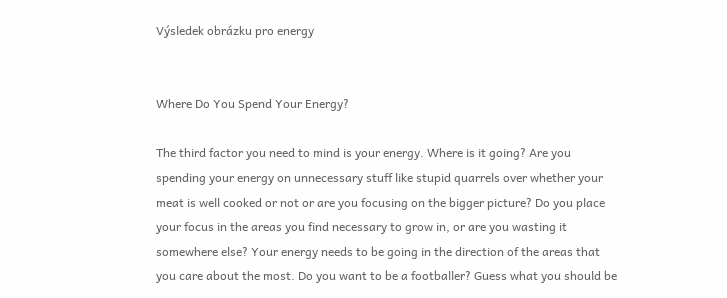Výsledek obrázku pro energy


Where Do You Spend Your Energy?

The third factor you need to mind is your energy. Where is it going? Are you spending your energy on unnecessary stuff like stupid quarrels over whether your meat is well cooked or not or are you focusing on the bigger picture? Do you place your focus in the areas you find necessary to grow in, or are you wasting it somewhere else? Your energy needs to be going in the direction of the areas that you care about the most. Do you want to be a footballer? Guess what you should be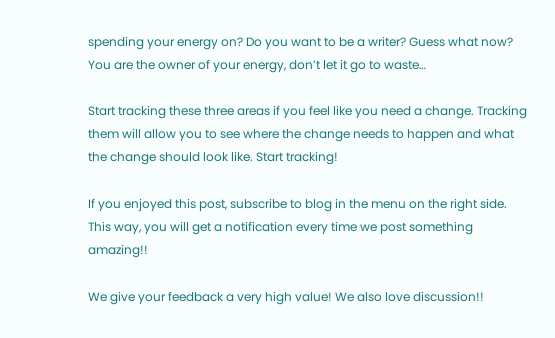spending your energy on? Do you want to be a writer? Guess what now? You are the owner of your energy, don’t let it go to waste…

Start tracking these three areas if you feel like you need a change. Tracking them will allow you to see where the change needs to happen and what the change should look like. Start tracking!

If you enjoyed this post, subscribe to blog in the menu on the right side. This way, you will get a notification every time we post something amazing!!

We give your feedback a very high value! We also love discussion!!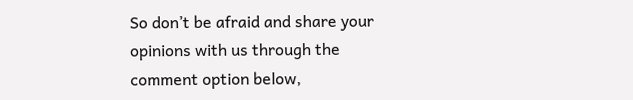So don’t be afraid and share your opinions with us through the comment option below,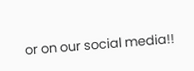or on our social media!!